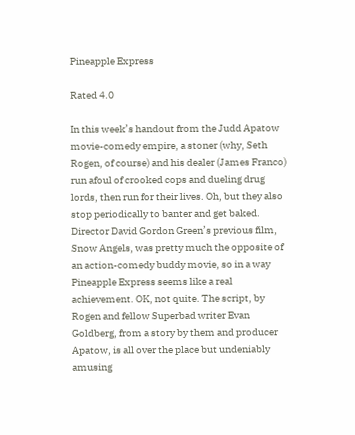Pineapple Express

Rated 4.0

In this week’s handout from the Judd Apatow movie-comedy empire, a stoner (why, Seth Rogen, of course) and his dealer (James Franco) run afoul of crooked cops and dueling drug lords, then run for their lives. Oh, but they also stop periodically to banter and get baked. Director David Gordon Green’s previous film, Snow Angels, was pretty much the opposite of an action-comedy buddy movie, so in a way Pineapple Express seems like a real achievement. OK, not quite. The script, by Rogen and fellow Superbad writer Evan Goldberg, from a story by them and producer Apatow, is all over the place but undeniably amusing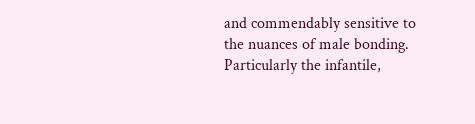and commendably sensitive to the nuances of male bonding. Particularly the infantile,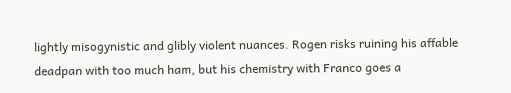lightly misogynistic and glibly violent nuances. Rogen risks ruining his affable deadpan with too much ham, but his chemistry with Franco goes a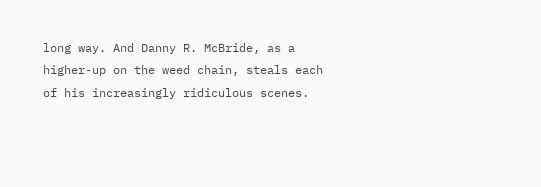long way. And Danny R. McBride, as a higher-up on the weed chain, steals each of his increasingly ridiculous scenes.